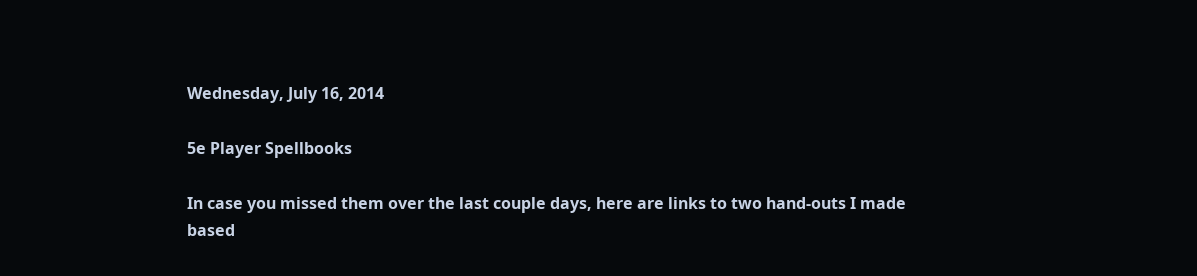Wednesday, July 16, 2014

5e Player Spellbooks

In case you missed them over the last couple days, here are links to two hand-outs I made based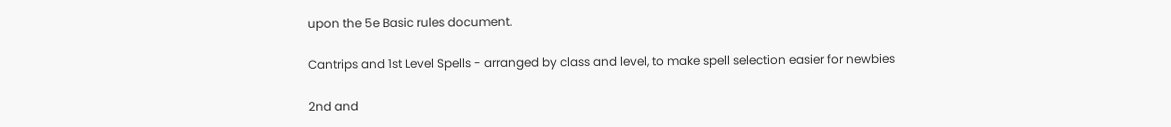upon the 5e Basic rules document.

Cantrips and 1st Level Spells - arranged by class and level, to make spell selection easier for newbies

2nd and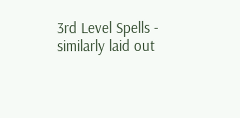3rd Level Spells - similarly laid out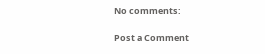No comments:

Post a Comment